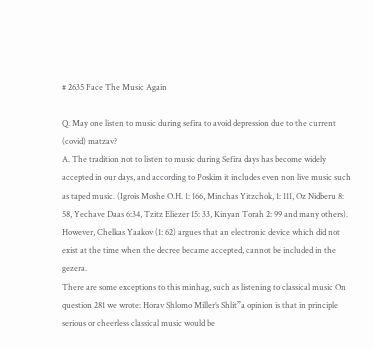# 2635 Face The Music Again

Q. May one listen to music during sefira to avoid depression due to the current (covid) matzav?
A. The tradition not to listen to music during Sefira days has become widely accepted in our days, and according to Poskim it includes even non live music such as taped music. (Igrois Moshe O.H. 1: 166, Minchas Yitzchok, 1: 111, Oz Nidberu 8: 58, Yechave Daas 6:34, Tzitz Eliezer 15: 33, Kinyan Torah 2: 99 and many others). However, Chelkas Yaakov (1: 62) argues that an electronic device which did not exist at the time when the decree became accepted, cannot be included in the gezera.
There are some exceptions to this minhag, such as listening to classical music On question 281 we wrote: Horav Shlomo Miller’s Shlit”a opinion is that in principle serious or cheerless classical music would be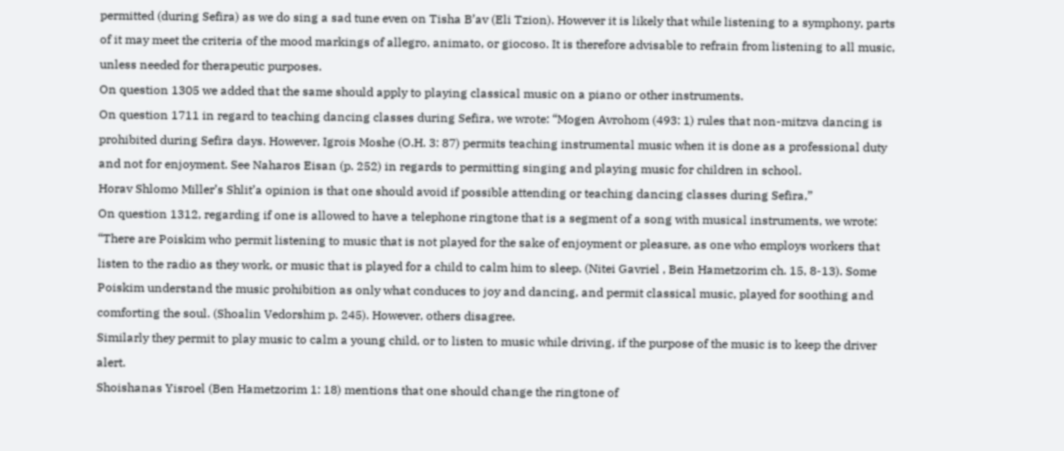permitted (during Sefira) as we do sing a sad tune even on Tisha B’av (Eli Tzion). However it is likely that while listening to a symphony, parts of it may meet the criteria of the mood markings of allegro, animato, or giocoso. It is therefore advisable to refrain from listening to all music, unless needed for therapeutic purposes.
On question 1305 we added that the same should apply to playing classical music on a piano or other instruments.
On question 1711 in regard to teaching dancing classes during Sefira, we wrote: “Mogen Avrohom (493: 1) rules that non-mitzva dancing is prohibited during Sefira days. However, Igrois Moshe (O.H. 3: 87) permits teaching instrumental music when it is done as a professional duty and not for enjoyment. See Naharos Eisan (p. 252) in regards to permitting singing and playing music for children in school.
Horav Shlomo Miller’s Shlit’a opinion is that one should avoid if possible attending or teaching dancing classes during Sefira,”
On question 1312, regarding if one is allowed to have a telephone ringtone that is a segment of a song with musical instruments, we wrote: “There are Poiskim who permit listening to music that is not played for the sake of enjoyment or pleasure, as one who employs workers that listen to the radio as they work, or music that is played for a child to calm him to sleep. (Nitei Gavriel , Bein Hametzorim ch. 15, 8-13). Some Poiskim understand the music prohibition as only what conduces to joy and dancing, and permit classical music, played for soothing and comforting the soul. (Shoalin Vedorshim p. 245). However, others disagree.
Similarly they permit to play music to calm a young child, or to listen to music while driving, if the purpose of the music is to keep the driver alert.
Shoishanas Yisroel (Ben Hametzorim 1: 18) mentions that one should change the ringtone of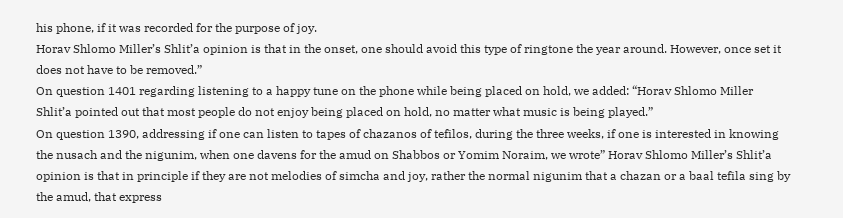his phone, if it was recorded for the purpose of joy.
Horav Shlomo Miller’s Shlit’a opinion is that in the onset, one should avoid this type of ringtone the year around. However, once set it does not have to be removed.”
On question 1401 regarding listening to a happy tune on the phone while being placed on hold, we added: “Horav Shlomo Miller Shlit’a pointed out that most people do not enjoy being placed on hold, no matter what music is being played.”
On question 1390, addressing if one can listen to tapes of chazanos of tefilos, during the three weeks, if one is interested in knowing the nusach and the nigunim, when one davens for the amud on Shabbos or Yomim Noraim, we wrote” Horav Shlomo Miller’s Shlit’a opinion is that in principle if they are not melodies of simcha and joy, rather the normal nigunim that a chazan or a baal tefila sing by the amud, that express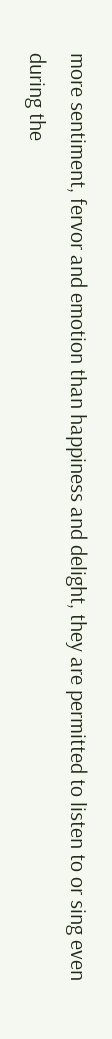more sentiment, fervor and emotion than happiness and delight, they are permitted to listen to or sing even during the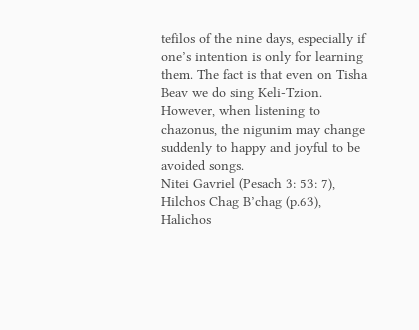tefilos of the nine days, especially if one’s intention is only for learning them. The fact is that even on Tisha Beav we do sing Keli-Tzion. However, when listening to chazonus, the nigunim may change suddenly to happy and joyful to be avoided songs.
Nitei Gavriel (Pesach 3: 53: 7), Hilchos Chag B’chag (p.63), Halichos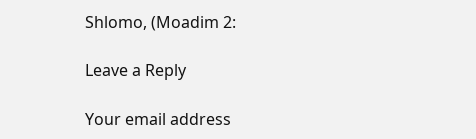Shlomo, (Moadim 2:

Leave a Reply

Your email address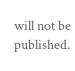will not be published.